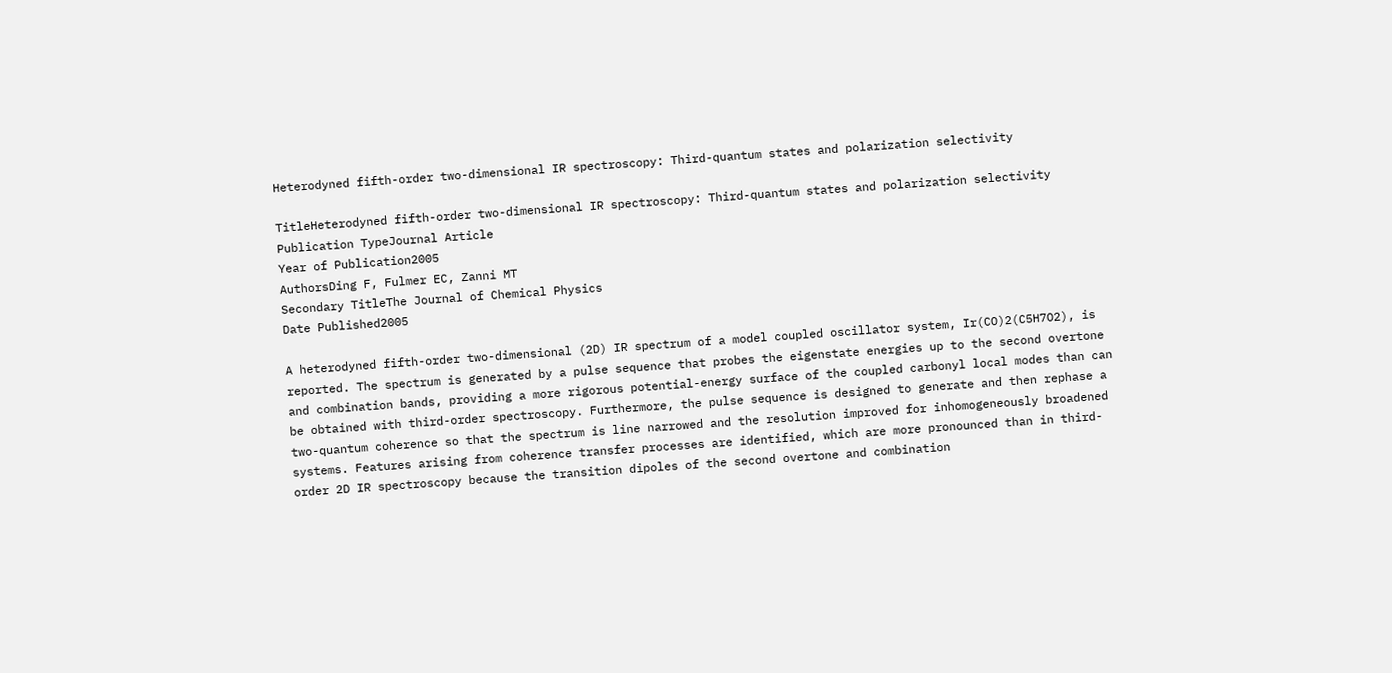Heterodyned fifth-order two-dimensional IR spectroscopy: Third-quantum states and polarization selectivity

TitleHeterodyned fifth-order two-dimensional IR spectroscopy: Third-quantum states and polarization selectivity
Publication TypeJournal Article
Year of Publication2005
AuthorsDing F, Fulmer EC, Zanni MT
Secondary TitleThe Journal of Chemical Physics
Date Published2005

A heterodyned fifth-order two-dimensional (2D) IR spectrum of a model coupled oscillator system, Ir(CO)2(C5H7O2), is reported. The spectrum is generated by a pulse sequence that probes the eigenstate energies up to the second overtone and combination bands, providing a more rigorous potential-energy surface of the coupled carbonyl local modes than can be obtained with third-order spectroscopy. Furthermore, the pulse sequence is designed to generate and then rephase a two-quantum coherence so that the spectrum is line narrowed and the resolution improved for inhomogeneously broadened systems. Features arising from coherence transfer processes are identified, which are more pronounced than in third-order 2D IR spectroscopy because the transition dipoles of the second overtone and combination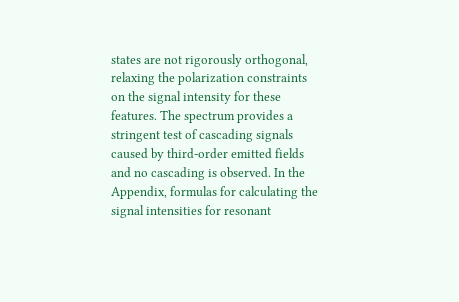states are not rigorously orthogonal, relaxing the polarization constraints on the signal intensity for these features. The spectrum provides a stringent test of cascading signals caused by third-order emitted fields and no cascading is observed. In the Appendix, formulas for calculating the signal intensities for resonant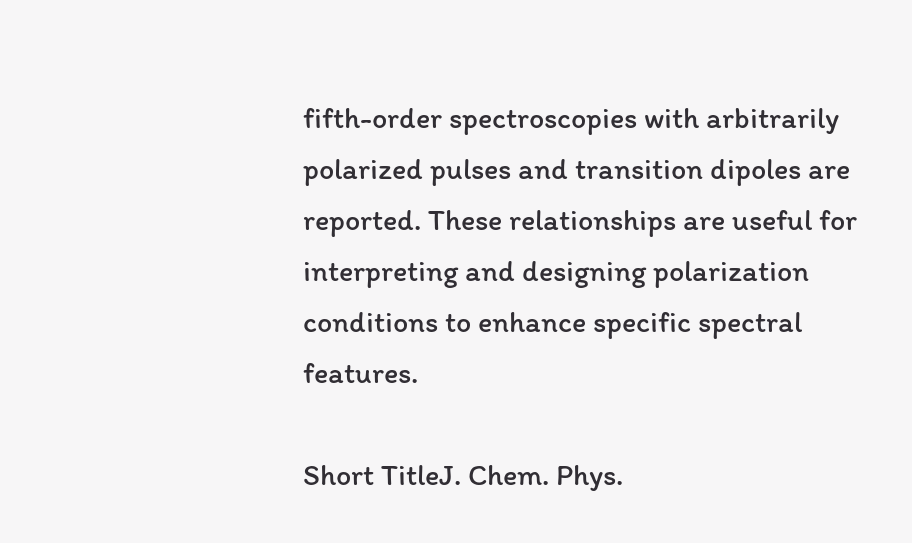fifth-order spectroscopies with arbitrarily polarized pulses and transition dipoles are reported. These relationships are useful for interpreting and designing polarization conditions to enhance specific spectral features.

Short TitleJ. Chem. Phys.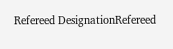Refereed DesignationRefereed